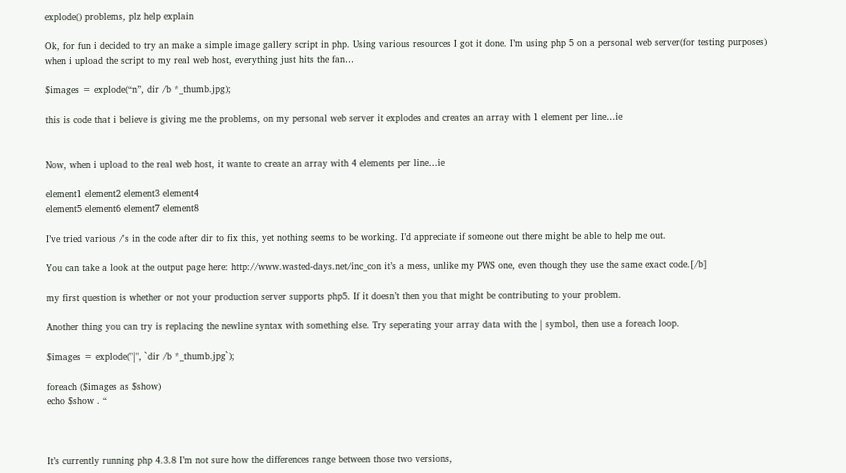explode() problems, plz help explain

Ok, for fun i decided to try an make a simple image gallery script in php. Using various resources I got it done. I’m using php 5 on a personal web server(for testing purposes) when i upload the script to my real web host, everything just hits the fan…

$images = explode(“n”, dir /b *_thumb.jpg);

this is code that i believe is giving me the problems, on my personal web server it explodes and creates an array with 1 element per line…ie


Now, when i upload to the real web host, it wante to create an array with 4 elements per line…ie

element1 element2 element3 element4
element5 element6 element7 element8

I’ve tried various /'s in the code after dir to fix this, yet nothing seems to be working. I’d appreciate if someone out there might be able to help me out.

You can take a look at the output page here: http://www.wasted-days.net/inc_con it’s a mess, unlike my PWS one, even though they use the same exact code.[/b]

my first question is whether or not your production server supports php5. If it doesn’t then you that might be contributing to your problem.

Another thing you can try is replacing the newline syntax with something else. Try seperating your array data with the | symbol, then use a foreach loop.

$images = explode("|", `dir /b *_thumb.jpg`);

foreach ($images as $show)
echo $show . “



It’s currently running php 4.3.8 I’m not sure how the differences range between those two versions,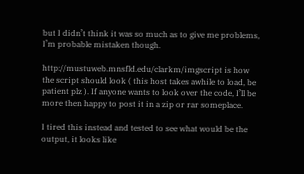but I didn’t think it was so much as to give me problems, I’m probable mistaken though.

http://mustuweb.mnsfld.edu/clarkm/imgscript is how the script should look ( this host takes awhile to load, be patient plz ). If anyone wants to look over the code, I’ll be more then happy to post it in a zip or rar someplace.

I tired this instead and tested to see what would be the output, it looks like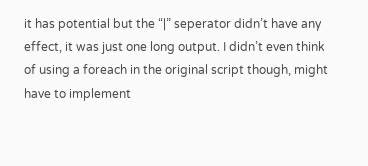it has potential but the “|” seperator didn’t have any effect, it was just one long output. I didn’t even think of using a foreach in the original script though, might have to implement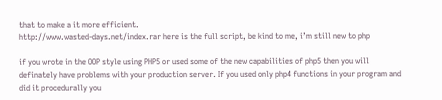that to make a it more efficient.
http://www.wasted-days.net/index.rar here is the full script, be kind to me, i’m still new to php

if you wrote in the OOP style using PHP5 or used some of the new capabilities of php5 then you will definately have problems with your production server. If you used only php4 functions in your program and did it procedurally you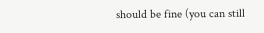should be fine (you can still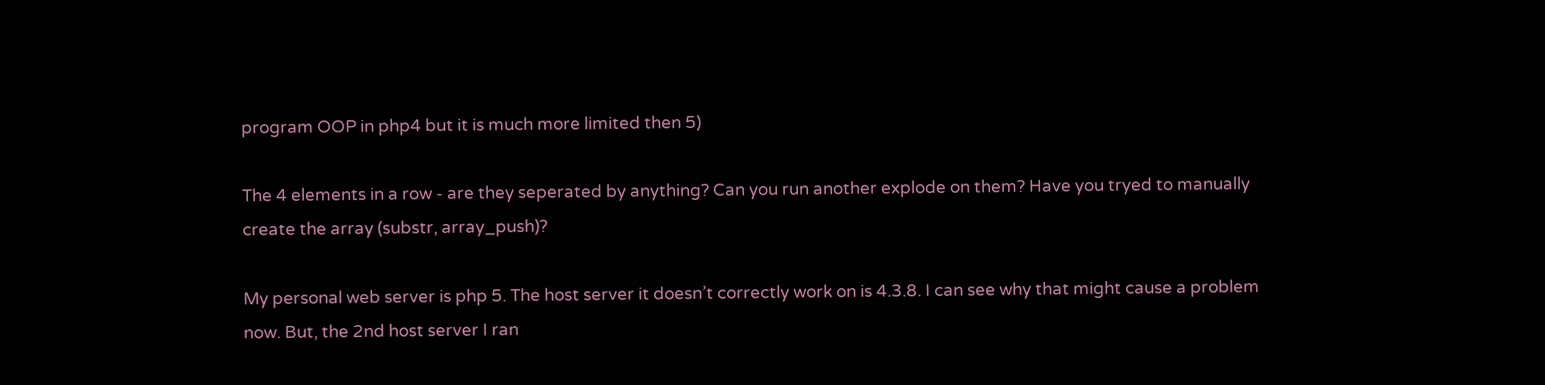program OOP in php4 but it is much more limited then 5)

The 4 elements in a row - are they seperated by anything? Can you run another explode on them? Have you tryed to manually create the array (substr, array_push)?

My personal web server is php 5. The host server it doesn’t correctly work on is 4.3.8. I can see why that might cause a problem now. But, the 2nd host server I ran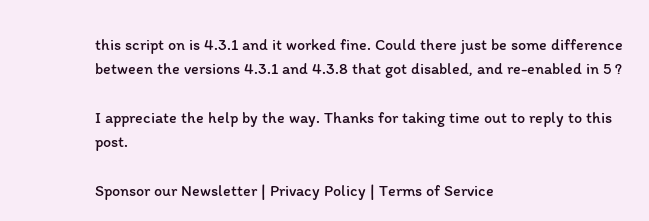this script on is 4.3.1 and it worked fine. Could there just be some difference between the versions 4.3.1 and 4.3.8 that got disabled, and re-enabled in 5 ?

I appreciate the help by the way. Thanks for taking time out to reply to this post.

Sponsor our Newsletter | Privacy Policy | Terms of Service